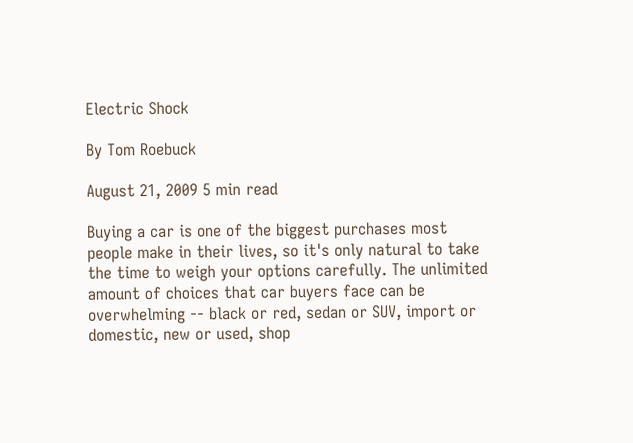Electric Shock

By Tom Roebuck

August 21, 2009 5 min read

Buying a car is one of the biggest purchases most people make in their lives, so it's only natural to take the time to weigh your options carefully. The unlimited amount of choices that car buyers face can be overwhelming -- black or red, sedan or SUV, import or domestic, new or used, shop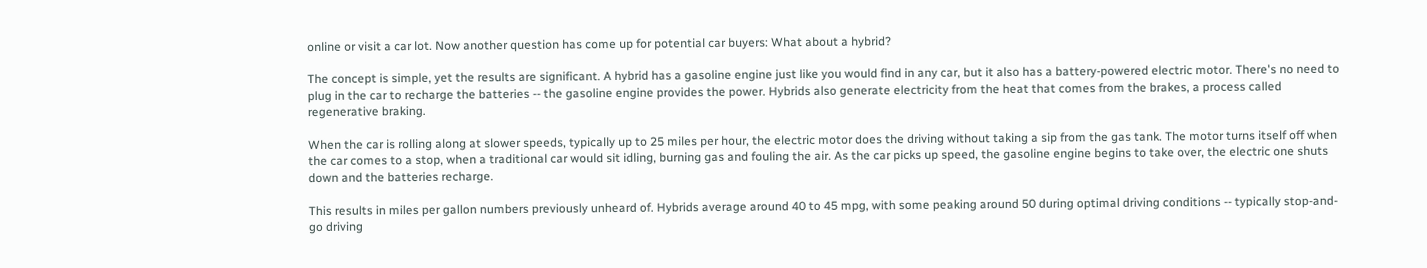online or visit a car lot. Now another question has come up for potential car buyers: What about a hybrid?

The concept is simple, yet the results are significant. A hybrid has a gasoline engine just like you would find in any car, but it also has a battery-powered electric motor. There's no need to plug in the car to recharge the batteries -- the gasoline engine provides the power. Hybrids also generate electricity from the heat that comes from the brakes, a process called regenerative braking.

When the car is rolling along at slower speeds, typically up to 25 miles per hour, the electric motor does the driving without taking a sip from the gas tank. The motor turns itself off when the car comes to a stop, when a traditional car would sit idling, burning gas and fouling the air. As the car picks up speed, the gasoline engine begins to take over, the electric one shuts down and the batteries recharge.

This results in miles per gallon numbers previously unheard of. Hybrids average around 40 to 45 mpg, with some peaking around 50 during optimal driving conditions -- typically stop-and-go driving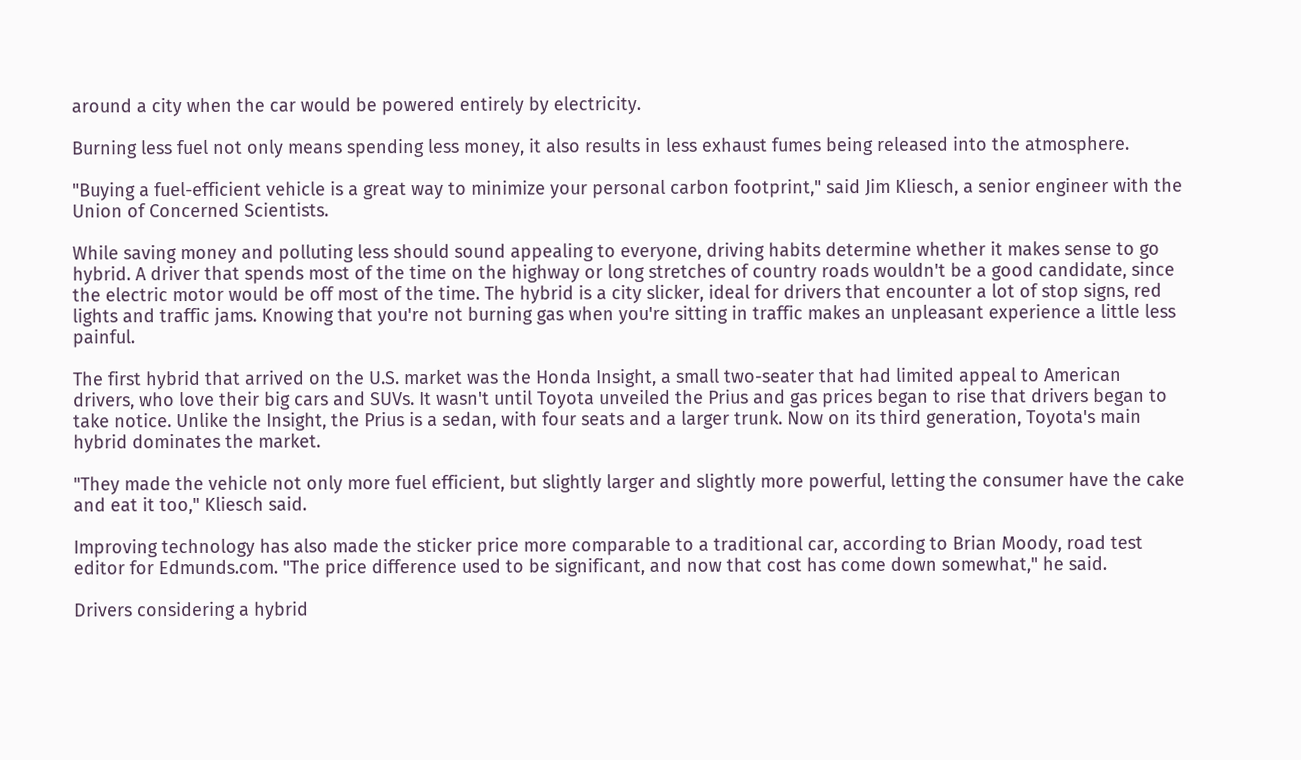around a city when the car would be powered entirely by electricity.

Burning less fuel not only means spending less money, it also results in less exhaust fumes being released into the atmosphere.

"Buying a fuel-efficient vehicle is a great way to minimize your personal carbon footprint," said Jim Kliesch, a senior engineer with the Union of Concerned Scientists.

While saving money and polluting less should sound appealing to everyone, driving habits determine whether it makes sense to go hybrid. A driver that spends most of the time on the highway or long stretches of country roads wouldn't be a good candidate, since the electric motor would be off most of the time. The hybrid is a city slicker, ideal for drivers that encounter a lot of stop signs, red lights and traffic jams. Knowing that you're not burning gas when you're sitting in traffic makes an unpleasant experience a little less painful.

The first hybrid that arrived on the U.S. market was the Honda Insight, a small two-seater that had limited appeal to American drivers, who love their big cars and SUVs. It wasn't until Toyota unveiled the Prius and gas prices began to rise that drivers began to take notice. Unlike the Insight, the Prius is a sedan, with four seats and a larger trunk. Now on its third generation, Toyota's main hybrid dominates the market.

"They made the vehicle not only more fuel efficient, but slightly larger and slightly more powerful, letting the consumer have the cake and eat it too," Kliesch said.

Improving technology has also made the sticker price more comparable to a traditional car, according to Brian Moody, road test editor for Edmunds.com. "The price difference used to be significant, and now that cost has come down somewhat," he said.

Drivers considering a hybrid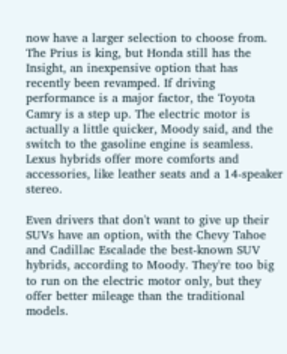now have a larger selection to choose from. The Prius is king, but Honda still has the Insight, an inexpensive option that has recently been revamped. If driving performance is a major factor, the Toyota Camry is a step up. The electric motor is actually a little quicker, Moody said, and the switch to the gasoline engine is seamless. Lexus hybrids offer more comforts and accessories, like leather seats and a 14-speaker stereo.

Even drivers that don't want to give up their SUVs have an option, with the Chevy Tahoe and Cadillac Escalade the best-known SUV hybrids, according to Moody. They're too big to run on the electric motor only, but they offer better mileage than the traditional models.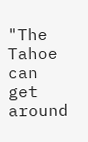"The Tahoe can get around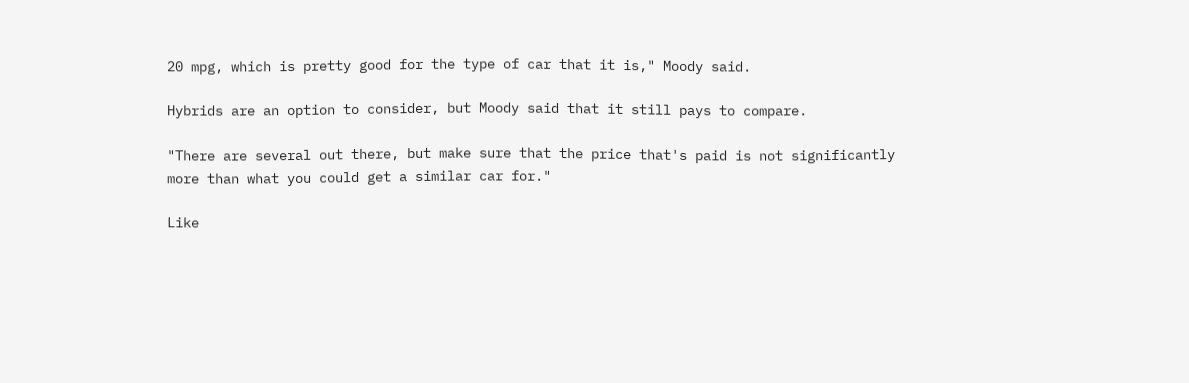20 mpg, which is pretty good for the type of car that it is," Moody said.

Hybrids are an option to consider, but Moody said that it still pays to compare.

"There are several out there, but make sure that the price that's paid is not significantly more than what you could get a similar car for."

Like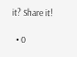it? Share it!

  • 0